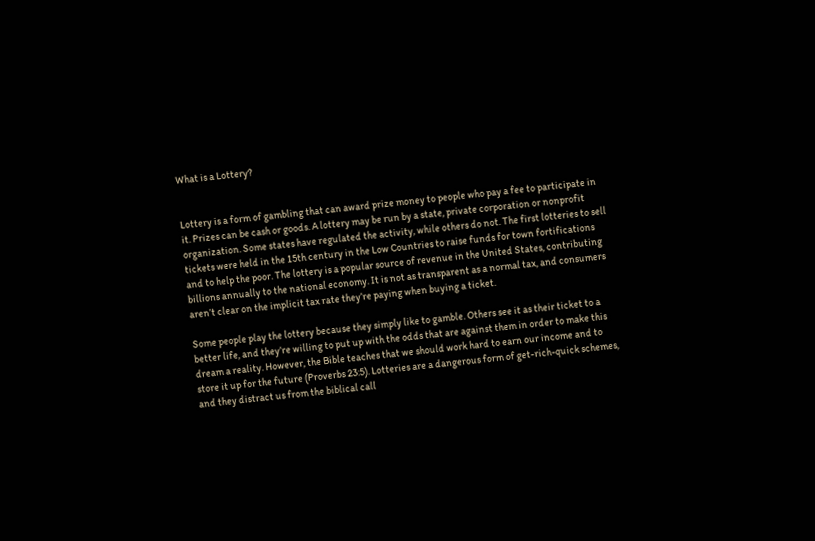What is a Lottery?


Lottery is a form of gambling that can award prize money to people who pay a fee to participate in it. Prizes can be cash or goods. A lottery may be run by a state, private corporation or nonprofit organization. Some states have regulated the activity, while others do not. The first lotteries to sell tickets were held in the 15th century in the Low Countries to raise funds for town fortifications and to help the poor. The lottery is a popular source of revenue in the United States, contributing billions annually to the national economy. It is not as transparent as a normal tax, and consumers aren’t clear on the implicit tax rate they’re paying when buying a ticket.

Some people play the lottery because they simply like to gamble. Others see it as their ticket to a better life, and they’re willing to put up with the odds that are against them in order to make this dream a reality. However, the Bible teaches that we should work hard to earn our income and to store it up for the future (Proverbs 23:5). Lotteries are a dangerous form of get-rich-quick schemes, and they distract us from the biblical call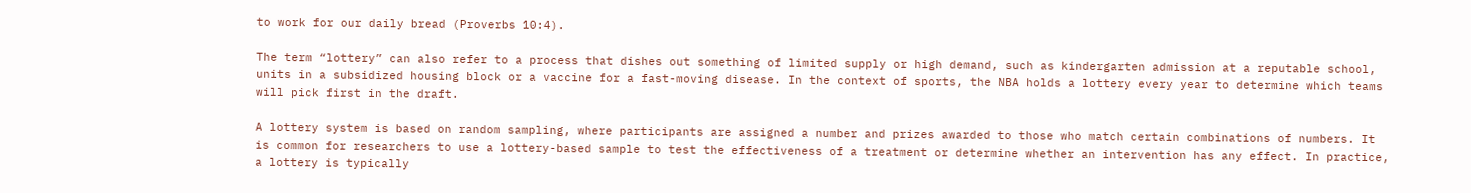to work for our daily bread (Proverbs 10:4).

The term “lottery” can also refer to a process that dishes out something of limited supply or high demand, such as kindergarten admission at a reputable school, units in a subsidized housing block or a vaccine for a fast-moving disease. In the context of sports, the NBA holds a lottery every year to determine which teams will pick first in the draft.

A lottery system is based on random sampling, where participants are assigned a number and prizes awarded to those who match certain combinations of numbers. It is common for researchers to use a lottery-based sample to test the effectiveness of a treatment or determine whether an intervention has any effect. In practice, a lottery is typically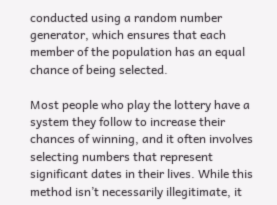conducted using a random number generator, which ensures that each member of the population has an equal chance of being selected.

Most people who play the lottery have a system they follow to increase their chances of winning, and it often involves selecting numbers that represent significant dates in their lives. While this method isn’t necessarily illegitimate, it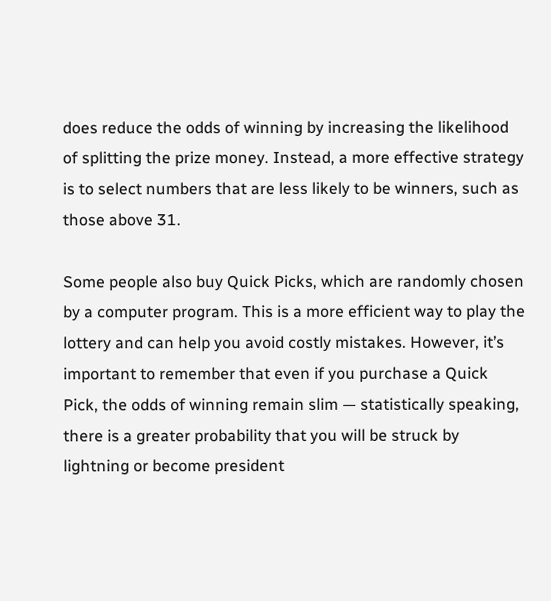does reduce the odds of winning by increasing the likelihood of splitting the prize money. Instead, a more effective strategy is to select numbers that are less likely to be winners, such as those above 31.

Some people also buy Quick Picks, which are randomly chosen by a computer program. This is a more efficient way to play the lottery and can help you avoid costly mistakes. However, it’s important to remember that even if you purchase a Quick Pick, the odds of winning remain slim — statistically speaking, there is a greater probability that you will be struck by lightning or become president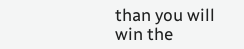than you will win the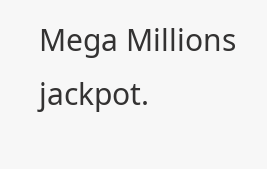Mega Millions jackpot.